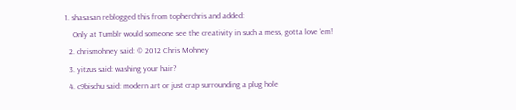1. shasasan reblogged this from topherchris and added:
    Only at Tumblr would someone see the creativity in such a mess, gotta love ‘em!
  2. chrismohney said: © 2012 Chris Mohney
  3. yitzus said: washing your hair?
  4. c9bischu said: modern art or just crap surrounding a plug hole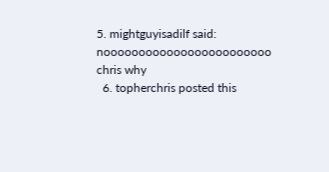5. mightguyisadilf said: noooooooooooooooooooooooo chris why
  6. topherchris posted this